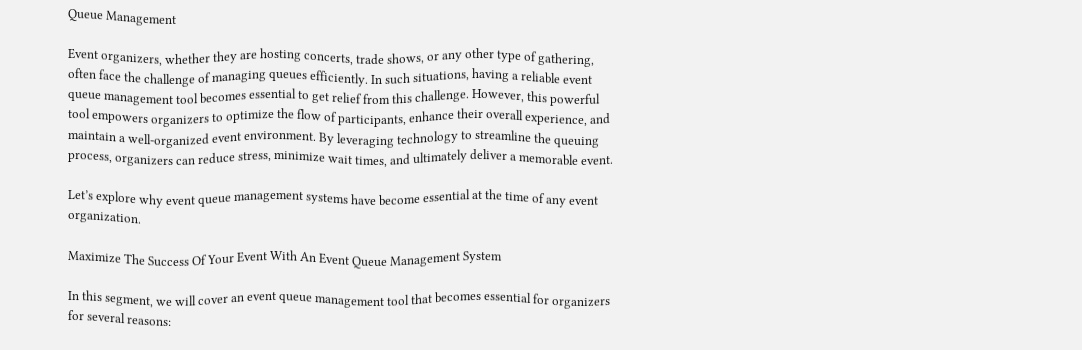Queue Management

Event organizers, whether they are hosting concerts, trade shows, or any other type of gathering, often face the challenge of managing queues efficiently. In such situations, having a reliable event queue management tool becomes essential to get relief from this challenge. However, this powerful tool empowers organizers to optimize the flow of participants, enhance their overall experience, and maintain a well-organized event environment. By leveraging technology to streamline the queuing process, organizers can reduce stress, minimize wait times, and ultimately deliver a memorable event.

Let’s explore why event queue management systems have become essential at the time of any event organization.

Maximize The Success Of Your Event With An Event Queue Management System

In this segment, we will cover an event queue management tool that becomes essential for organizers for several reasons: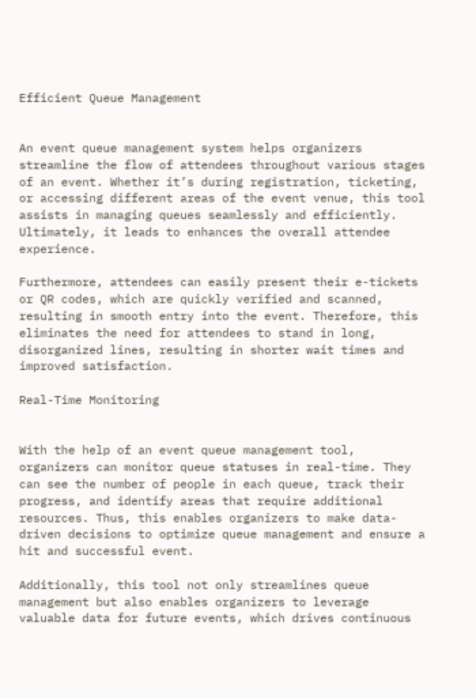Efficient Queue Management


An event queue management system helps organizers streamline the flow of attendees throughout various stages of an event. Whether it’s during registration, ticketing, or accessing different areas of the event venue, this tool assists in managing queues seamlessly and efficiently. Ultimately, it leads to enhances the overall attendee experience.

Furthermore, attendees can easily present their e-tickets or QR codes, which are quickly verified and scanned, resulting in smooth entry into the event. Therefore, this eliminates the need for attendees to stand in long, disorganized lines, resulting in shorter wait times and improved satisfaction.

Real-Time Monitoring


With the help of an event queue management tool, organizers can monitor queue statuses in real-time. They can see the number of people in each queue, track their progress, and identify areas that require additional resources. Thus, this enables organizers to make data-driven decisions to optimize queue management and ensure a hit and successful event.

Additionally, this tool not only streamlines queue management but also enables organizers to leverage valuable data for future events, which drives continuous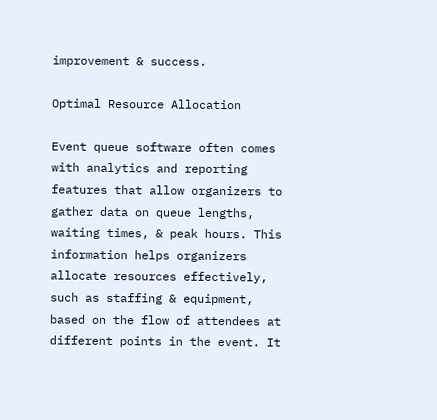improvement & success.

Optimal Resource Allocation

Event queue software often comes with analytics and reporting features that allow organizers to gather data on queue lengths, waiting times, & peak hours. This information helps organizers allocate resources effectively, such as staffing & equipment, based on the flow of attendees at different points in the event. It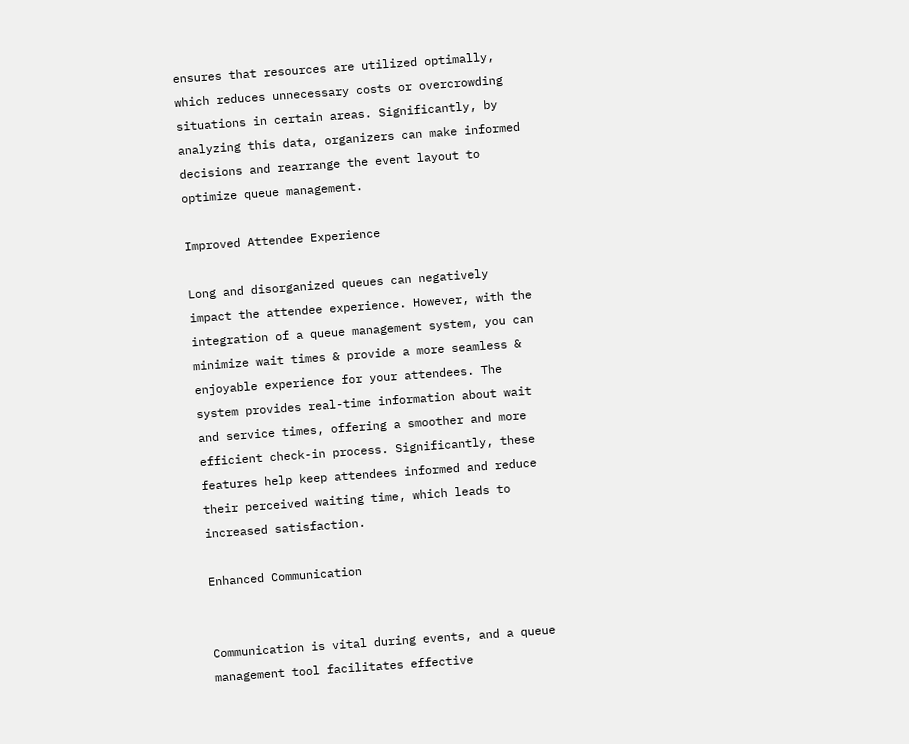ensures that resources are utilized optimally, which reduces unnecessary costs or overcrowding situations in certain areas. Significantly, by analyzing this data, organizers can make informed decisions and rearrange the event layout to optimize queue management.

Improved Attendee Experience

Long and disorganized queues can negatively impact the attendee experience. However, with the integration of a queue management system, you can minimize wait times & provide a more seamless & enjoyable experience for your attendees. The system provides real-time information about wait and service times, offering a smoother and more efficient check-in process. Significantly, these features help keep attendees informed and reduce their perceived waiting time, which leads to increased satisfaction.

Enhanced Communication


Communication is vital during events, and a queue management tool facilitates effective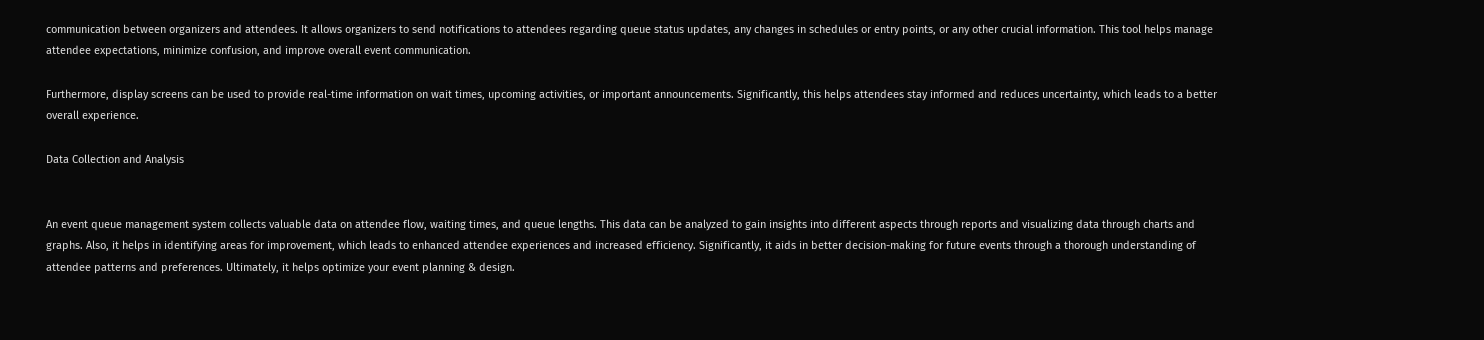communication between organizers and attendees. It allows organizers to send notifications to attendees regarding queue status updates, any changes in schedules or entry points, or any other crucial information. This tool helps manage attendee expectations, minimize confusion, and improve overall event communication.

Furthermore, display screens can be used to provide real-time information on wait times, upcoming activities, or important announcements. Significantly, this helps attendees stay informed and reduces uncertainty, which leads to a better overall experience.

Data Collection and Analysis


An event queue management system collects valuable data on attendee flow, waiting times, and queue lengths. This data can be analyzed to gain insights into different aspects through reports and visualizing data through charts and graphs. Also, it helps in identifying areas for improvement, which leads to enhanced attendee experiences and increased efficiency. Significantly, it aids in better decision-making for future events through a thorough understanding of attendee patterns and preferences. Ultimately, it helps optimize your event planning & design.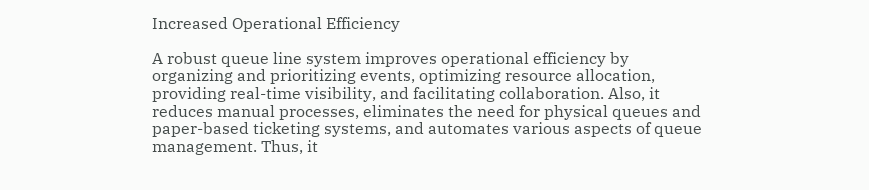Increased Operational Efficiency

A robust queue line system improves operational efficiency by organizing and prioritizing events, optimizing resource allocation, providing real-time visibility, and facilitating collaboration. Also, it reduces manual processes, eliminates the need for physical queues and paper-based ticketing systems, and automates various aspects of queue management. Thus, it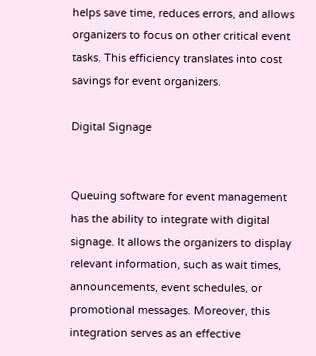helps save time, reduces errors, and allows organizers to focus on other critical event tasks. This efficiency translates into cost savings for event organizers.

Digital Signage


Queuing software for event management has the ability to integrate with digital signage. It allows the organizers to display relevant information, such as wait times, announcements, event schedules, or promotional messages. Moreover, this integration serves as an effective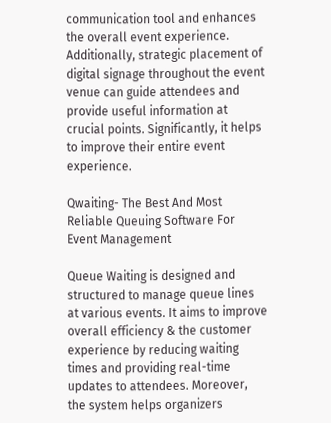communication tool and enhances the overall event experience. Additionally, strategic placement of digital signage throughout the event venue can guide attendees and provide useful information at crucial points. Significantly, it helps to improve their entire event experience.

Qwaiting- The Best And Most Reliable Queuing Software For Event Management

Queue Waiting is designed and structured to manage queue lines at various events. It aims to improve overall efficiency & the customer experience by reducing waiting times and providing real-time updates to attendees. Moreover, the system helps organizers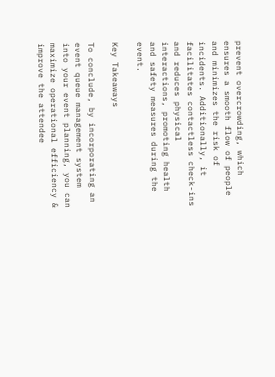prevent overcrowding, which ensures a smooth flow of people and minimizes the risk of incidents. Additionally, it facilitates contactless check-ins and reduces physical interactions, promoting health and safety measures during the event.

Key Takeaways

To conclude, by incorporating an event queue management system into your event planning, you can maximize operational efficiency & improve the attendee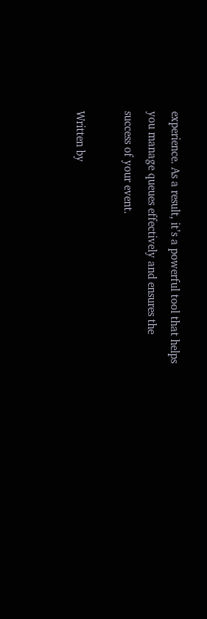experience. As a result, it’s a powerful tool that helps you manage queues effectively and ensures the success of your event.

Written by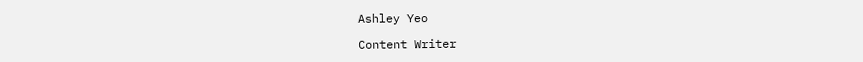Ashley Yeo

Content Writer